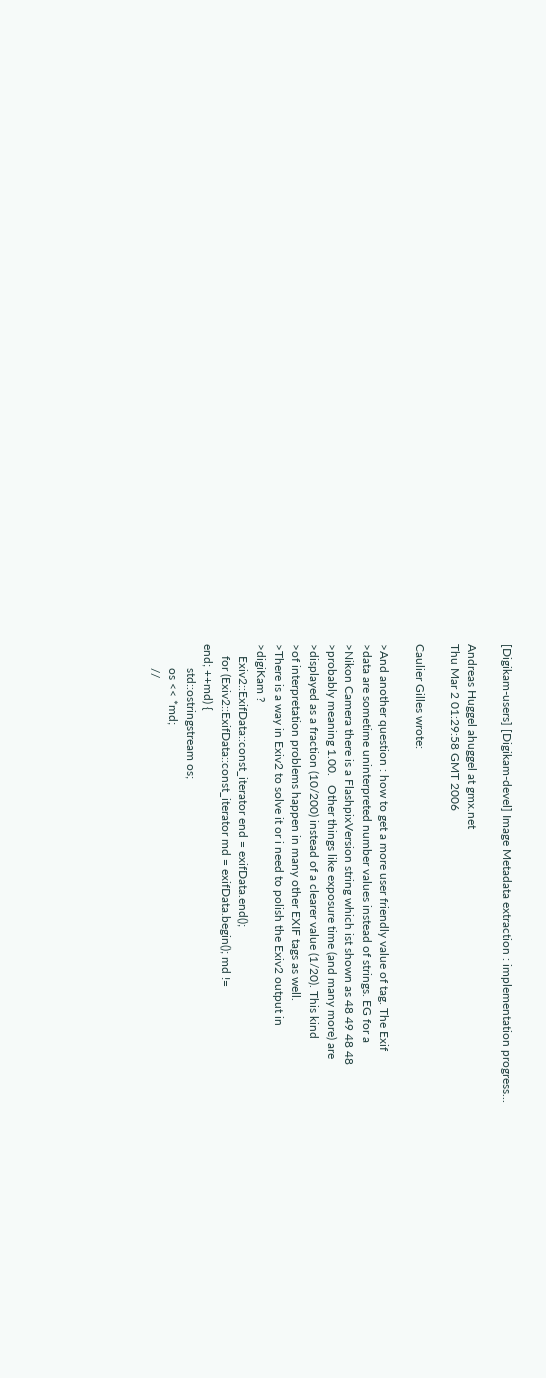[Digikam-users] [Digikam-devel] Image Metadata extraction : implementation progress...

Andreas Huggel ahuggel at gmx.net
Thu Mar 2 01:29:58 GMT 2006

Caulier Gilles wrote:

>And another question : how to get a more user friendly value of tag. The Exif
>data are sometime uninterpreted number values instead of strings. EG for a
>Nikon Camera there is a FlashpixVersion string which ist shown as 48 49 48 48
>probably meaning 1.00.   Other things like exposure time (and many more) are
>displayed as a fraction (10/200) instead of a clearer value (1/20). This kind
>of interpretation problems happen in many other EXIF tags as well.
>There is a way in Exiv2 to solve it or i need to polish the Exiv2 output in
>digiKam ?
    Exiv2::ExifData::const_iterator end = exifData.end();
    for (Exiv2::ExifData::const_iterator md = exifData.begin(); md !=
end; ++md) {
        std::ostringstream os;
        os << *md;
        //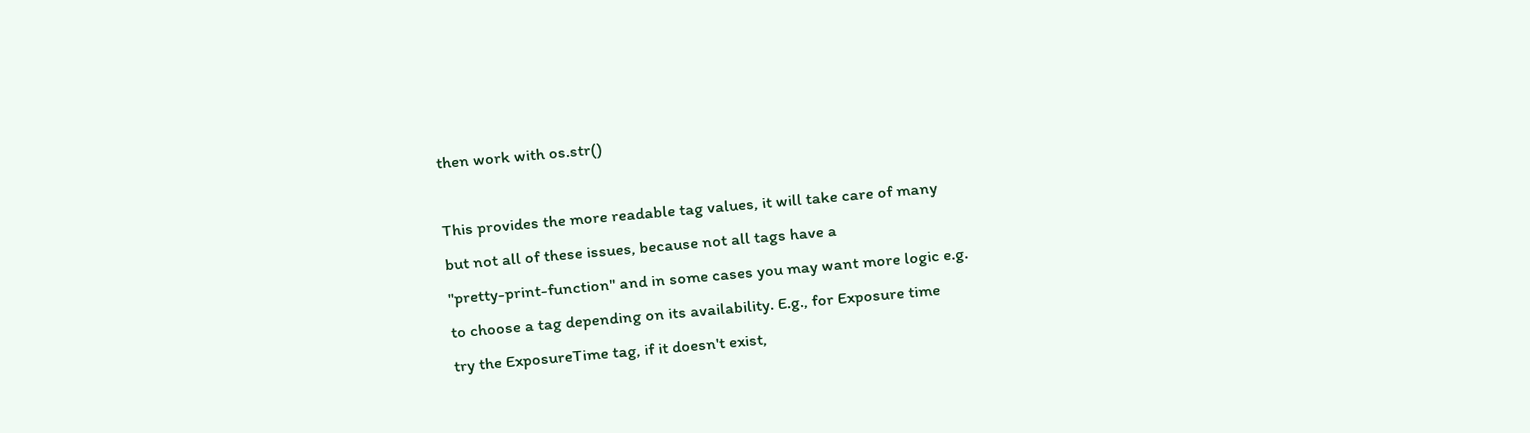then work with os.str()

This provides the more readable tag values, it will take care of many
but not all of these issues, because not all tags have a
"pretty-print-function" and in some cases you may want more logic e.g.
to choose a tag depending on its availability. E.g., for Exposure time
try the ExposureTime tag, if it doesn't exist,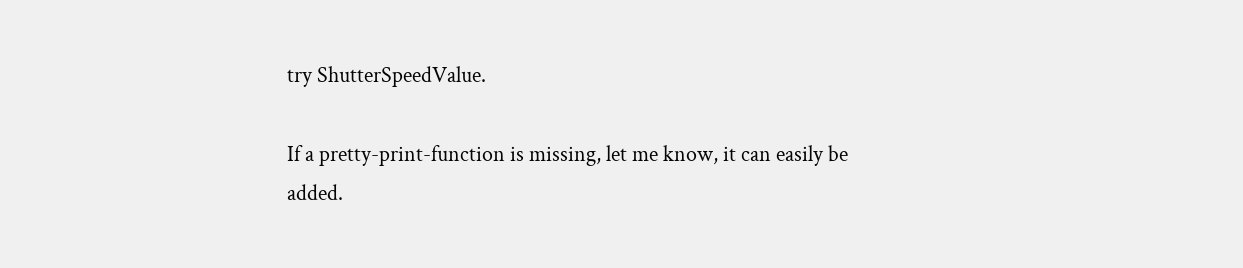try ShutterSpeedValue.

If a pretty-print-function is missing, let me know, it can easily be
added.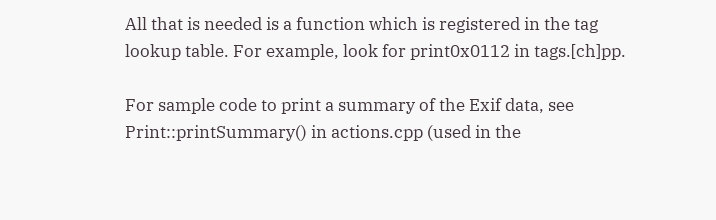All that is needed is a function which is registered in the tag
lookup table. For example, look for print0x0112 in tags.[ch]pp.

For sample code to print a summary of the Exif data, see
Print::printSummary() in actions.cpp (used in the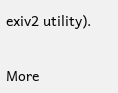exiv2 utility).


More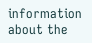information about the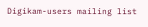Digikam-users mailing list